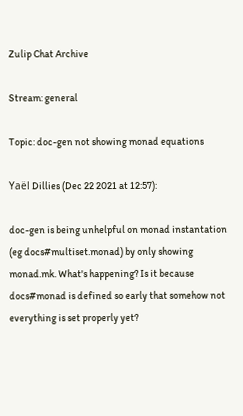Zulip Chat Archive

Stream: general

Topic: doc-gen not showing monad equations

Yaël Dillies (Dec 22 2021 at 12:57):

doc-gen is being unhelpful on monad instantation (eg docs#multiset.monad) by only showing monad.mk. What's happening? Is it because docs#monad is defined so early that somehow not everything is set properly yet?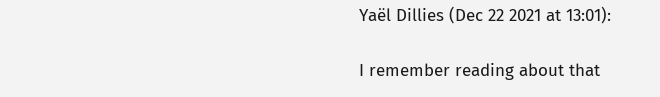Yaël Dillies (Dec 22 2021 at 13:01):

I remember reading about that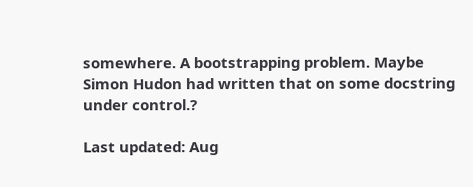somewhere. A bootstrapping problem. Maybe Simon Hudon had written that on some docstring under control.?

Last updated: Aug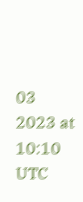03 2023 at 10:10 UTC